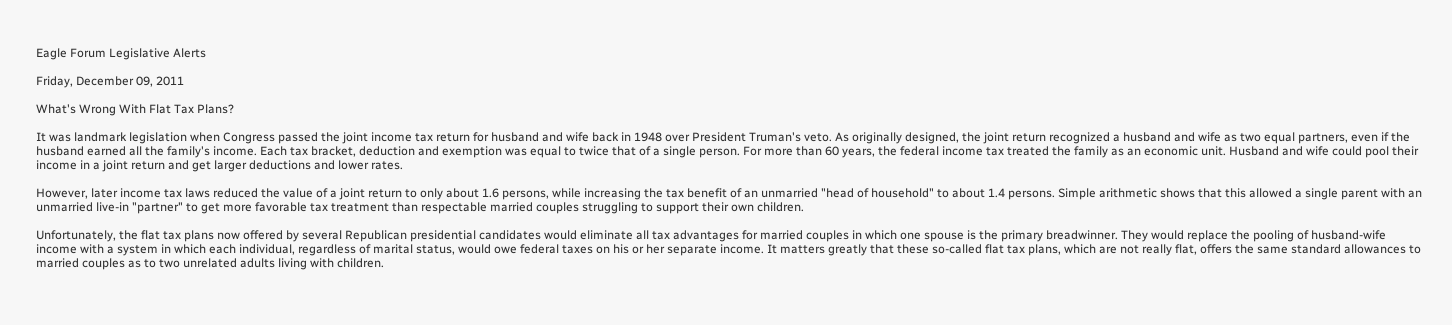Eagle Forum Legislative Alerts

Friday, December 09, 2011

What's Wrong With Flat Tax Plans?

It was landmark legislation when Congress passed the joint income tax return for husband and wife back in 1948 over President Truman's veto. As originally designed, the joint return recognized a husband and wife as two equal partners, even if the husband earned all the family's income. Each tax bracket, deduction and exemption was equal to twice that of a single person. For more than 60 years, the federal income tax treated the family as an economic unit. Husband and wife could pool their income in a joint return and get larger deductions and lower rates.

However, later income tax laws reduced the value of a joint return to only about 1.6 persons, while increasing the tax benefit of an unmarried "head of household" to about 1.4 persons. Simple arithmetic shows that this allowed a single parent with an unmarried live-in "partner" to get more favorable tax treatment than respectable married couples struggling to support their own children.

Unfortunately, the flat tax plans now offered by several Republican presidential candidates would eliminate all tax advantages for married couples in which one spouse is the primary breadwinner. They would replace the pooling of husband-wife income with a system in which each individual, regardless of marital status, would owe federal taxes on his or her separate income. It matters greatly that these so-called flat tax plans, which are not really flat, offers the same standard allowances to married couples as to two unrelated adults living with children.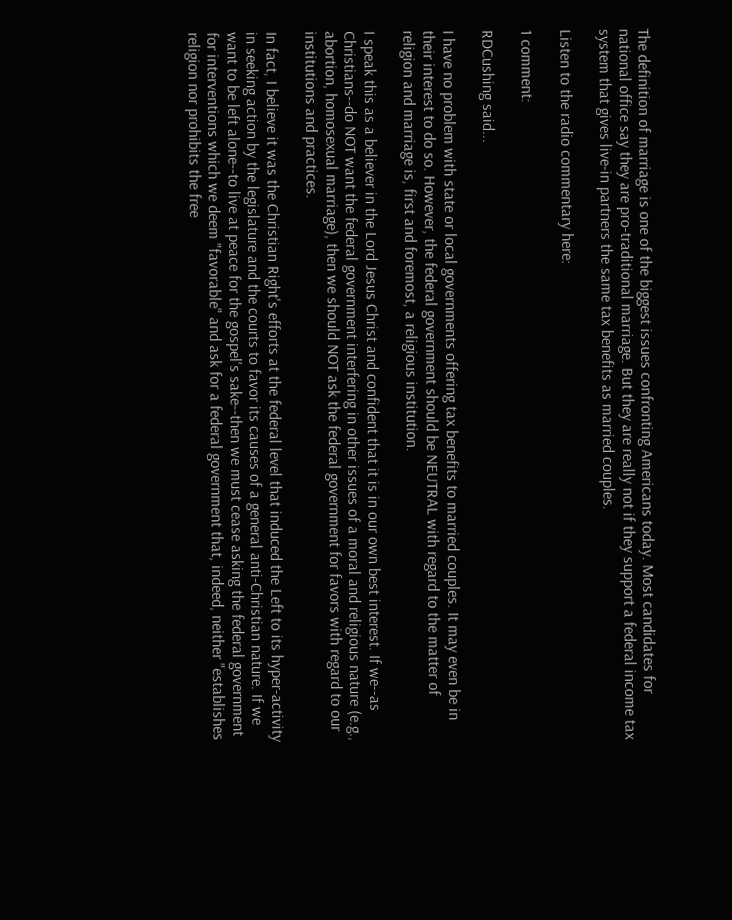The definition of marriage is one of the biggest issues confronting Americans today. Most candidates for national office say they are pro-traditional marriage. But they are really not if they support a federal income tax system that gives live-in partners the same tax benefits as married couples.

Listen to the radio commentary here:

1 comment:

RDCushing said...

I have no problem with state or local governments offering tax benefits to married couples. It may even be in their interest to do so. However, the federal government should be NEUTRAL with regard to the matter of religion and marriage is, first and foremost, a religious institution.

I speak this as a believer in the Lord Jesus Christ and confident that it is in our own best interest. If we--as Christians--do NOT want the federal government interfering in other issues of a moral and religious nature (e.g., abortion, homosexual marriage), then we should NOT ask the federal government for favors with regard to our institutions and practices.

In fact, I believe it was the Christian Right's efforts at the federal level that induced the Left to its hyper-activity in seeking action by the legislature and the courts to favor its causes of a general anti-Christian nature. If we want to be left alone--to live at peace for the gospel's sake--then we must cease asking the federal government for interventions which we deem "favorable" and ask for a federal government that, indeed, neither "establishes religion nor prohibits the free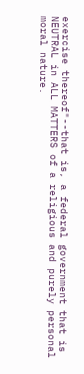exercise thereof"--that is, a federal government that is NEUTRAL in ALL MATTERS of a religious and purely personal moral nature.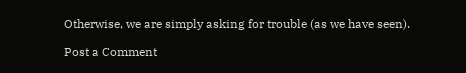Otherwise, we are simply asking for trouble (as we have seen).

Post a Comment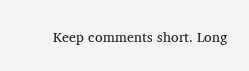Keep comments short. Long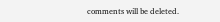comments will be deleted.